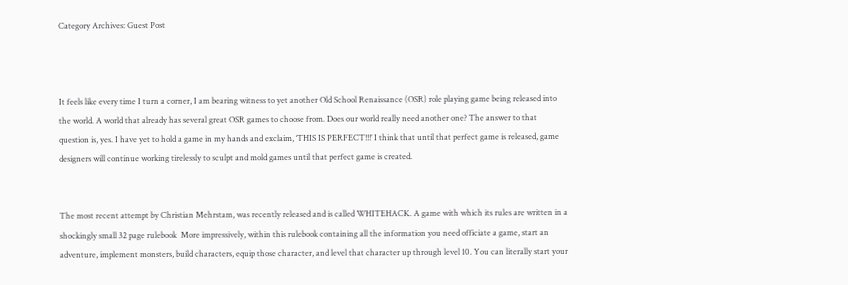Category Archives: Guest Post



It feels like every time I turn a corner, I am bearing witness to yet another Old School Renaissance (OSR) role playing game being released into the world. A world that already has several great OSR games to choose from. Does our world really need another one? The answer to that question is, yes. I have yet to hold a game in my hands and exclaim, ‘THIS IS PERFECT!!!’ I think that until that perfect game is released, game designers will continue working tirelessly to sculpt and mold games until that perfect game is created.


The most recent attempt by Christian Mehrstam, was recently released and is called WHITEHACK. A game with which its rules are written in a shockingly small 32 page rulebook  More impressively, within this rulebook containing all the information you need officiate a game, start an adventure, implement monsters, build characters, equip those character, and level that character up through level 10. You can literally start your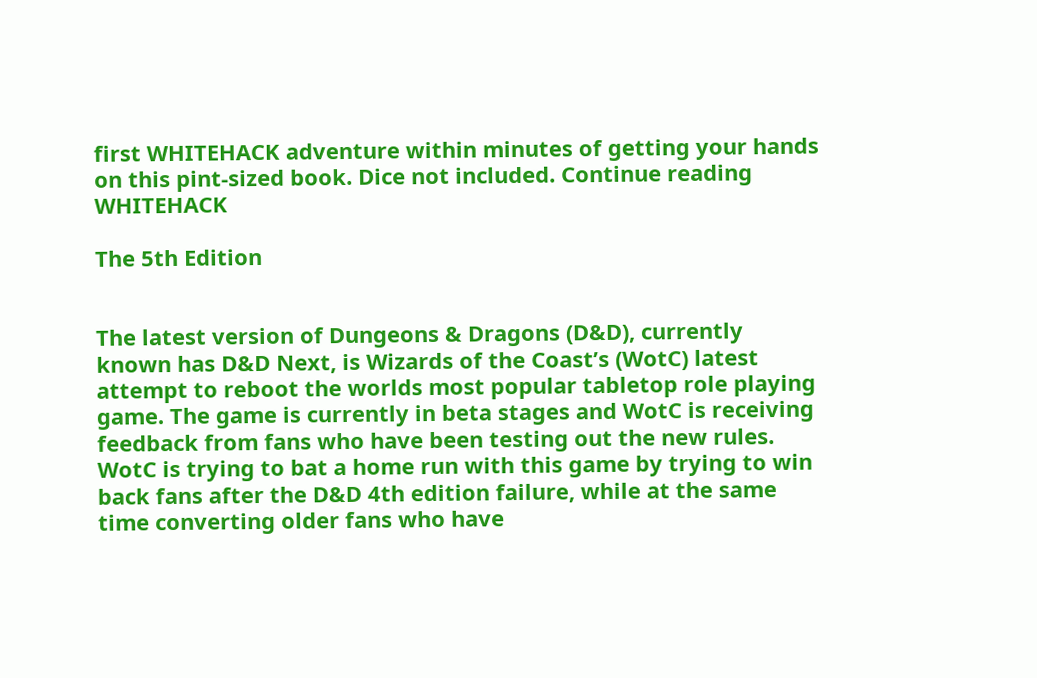first WHITEHACK adventure within minutes of getting your hands on this pint-sized book. Dice not included. Continue reading WHITEHACK

The 5th Edition


The latest version of Dungeons & Dragons (D&D), currently known has D&D Next, is Wizards of the Coast’s (WotC) latest attempt to reboot the worlds most popular tabletop role playing game. The game is currently in beta stages and WotC is receiving feedback from fans who have been testing out the new rules. WotC is trying to bat a home run with this game by trying to win back fans after the D&D 4th edition failure, while at the same time converting older fans who have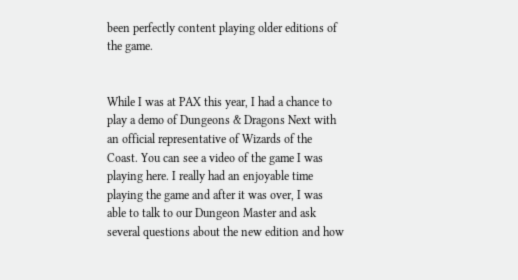been perfectly content playing older editions of the game.


While I was at PAX this year, I had a chance to play a demo of Dungeons & Dragons Next with an official representative of Wizards of the Coast. You can see a video of the game I was playing here. I really had an enjoyable time playing the game and after it was over, I was able to talk to our Dungeon Master and ask several questions about the new edition and how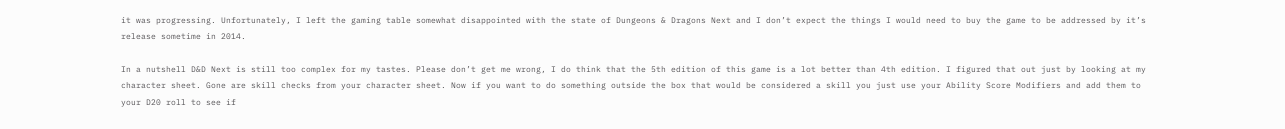it was progressing. Unfortunately, I left the gaming table somewhat disappointed with the state of Dungeons & Dragons Next and I don’t expect the things I would need to buy the game to be addressed by it’s release sometime in 2014.

In a nutshell D&D Next is still too complex for my tastes. Please don’t get me wrong, I do think that the 5th edition of this game is a lot better than 4th edition. I figured that out just by looking at my character sheet. Gone are skill checks from your character sheet. Now if you want to do something outside the box that would be considered a skill you just use your Ability Score Modifiers and add them to your D20 roll to see if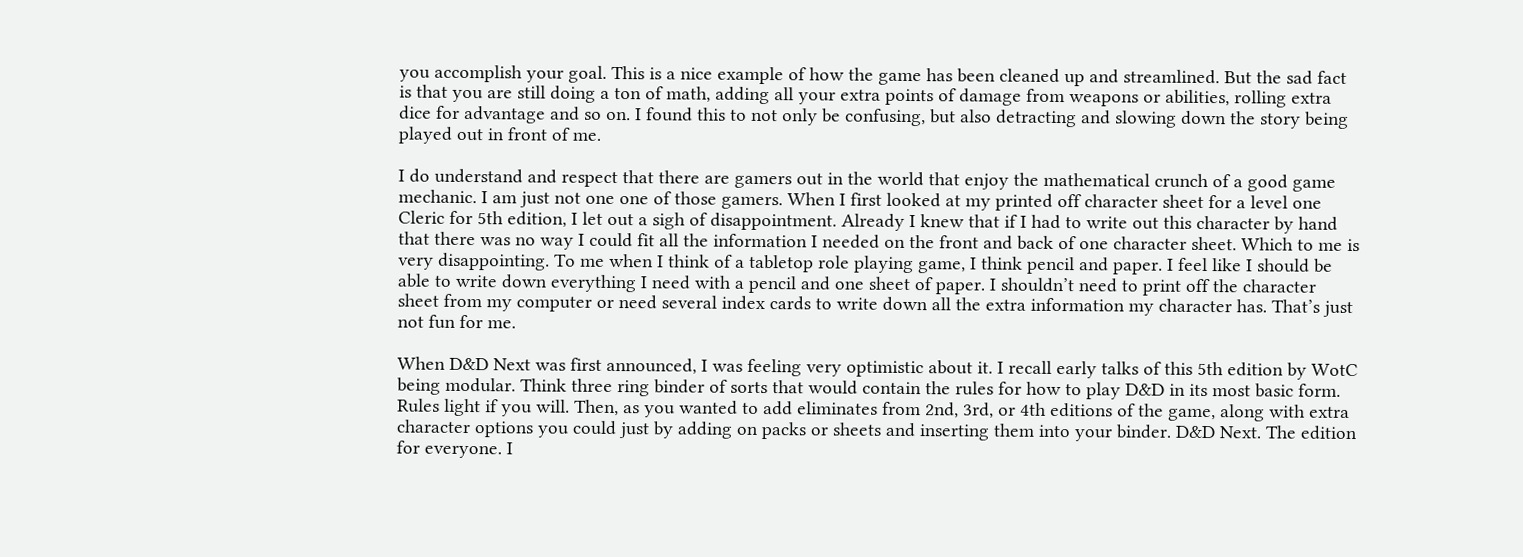you accomplish your goal. This is a nice example of how the game has been cleaned up and streamlined. But the sad fact is that you are still doing a ton of math, adding all your extra points of damage from weapons or abilities, rolling extra dice for advantage and so on. I found this to not only be confusing, but also detracting and slowing down the story being played out in front of me.

I do understand and respect that there are gamers out in the world that enjoy the mathematical crunch of a good game mechanic. I am just not one one of those gamers. When I first looked at my printed off character sheet for a level one Cleric for 5th edition, I let out a sigh of disappointment. Already I knew that if I had to write out this character by hand that there was no way I could fit all the information I needed on the front and back of one character sheet. Which to me is very disappointing. To me when I think of a tabletop role playing game, I think pencil and paper. I feel like I should be able to write down everything I need with a pencil and one sheet of paper. I shouldn’t need to print off the character sheet from my computer or need several index cards to write down all the extra information my character has. That’s just not fun for me.

When D&D Next was first announced, I was feeling very optimistic about it. I recall early talks of this 5th edition by WotC being modular. Think three ring binder of sorts that would contain the rules for how to play D&D in its most basic form. Rules light if you will. Then, as you wanted to add eliminates from 2nd, 3rd, or 4th editions of the game, along with extra character options you could just by adding on packs or sheets and inserting them into your binder. D&D Next. The edition for everyone. I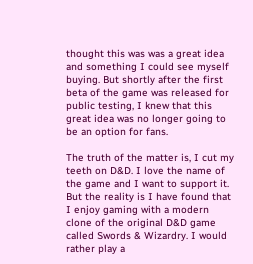thought this was was a great idea and something I could see myself buying. But shortly after the first beta of the game was released for public testing, I knew that this great idea was no longer going to be an option for fans.

The truth of the matter is, I cut my teeth on D&D. I love the name of the game and I want to support it. But the reality is I have found that I enjoy gaming with a modern clone of the original D&D game called Swords & Wizardry. I would rather play a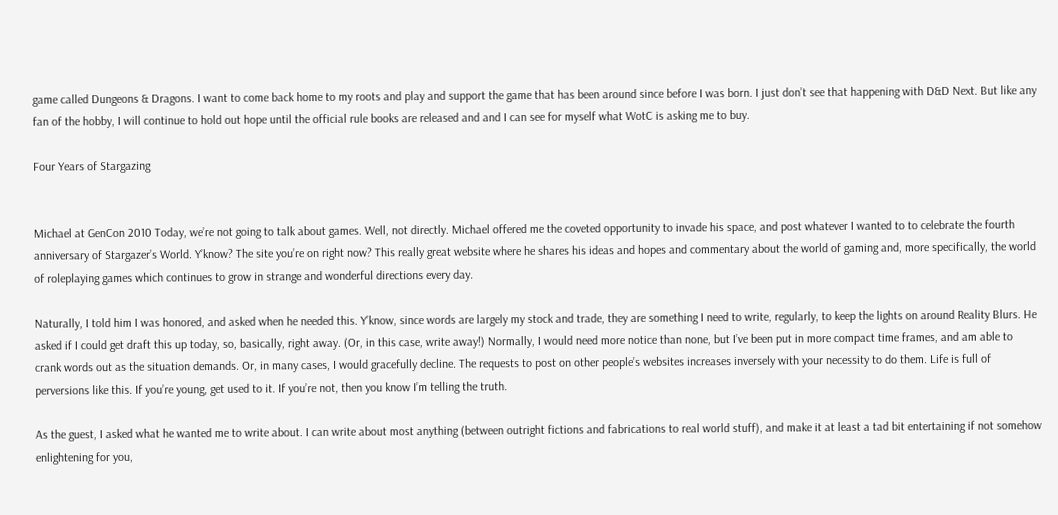game called Dungeons & Dragons. I want to come back home to my roots and play and support the game that has been around since before I was born. I just don’t see that happening with D&D Next. But like any fan of the hobby, I will continue to hold out hope until the official rule books are released and and I can see for myself what WotC is asking me to buy.

Four Years of Stargazing


Michael at GenCon 2010 Today, we’re not going to talk about games. Well, not directly. Michael offered me the coveted opportunity to invade his space, and post whatever I wanted to to celebrate the fourth anniversary of Stargazer’s World. Y’know? The site you’re on right now? This really great website where he shares his ideas and hopes and commentary about the world of gaming and, more specifically, the world of roleplaying games which continues to grow in strange and wonderful directions every day.

Naturally, I told him I was honored, and asked when he needed this. Y’know, since words are largely my stock and trade, they are something I need to write, regularly, to keep the lights on around Reality Blurs. He asked if I could get draft this up today, so, basically, right away. (Or, in this case, write away!) Normally, I would need more notice than none, but I’ve been put in more compact time frames, and am able to crank words out as the situation demands. Or, in many cases, I would gracefully decline. The requests to post on other people’s websites increases inversely with your necessity to do them. Life is full of perversions like this. If you’re young, get used to it. If you’re not, then you know I’m telling the truth.

As the guest, I asked what he wanted me to write about. I can write about most anything (between outright fictions and fabrications to real world stuff), and make it at least a tad bit entertaining if not somehow enlightening for you,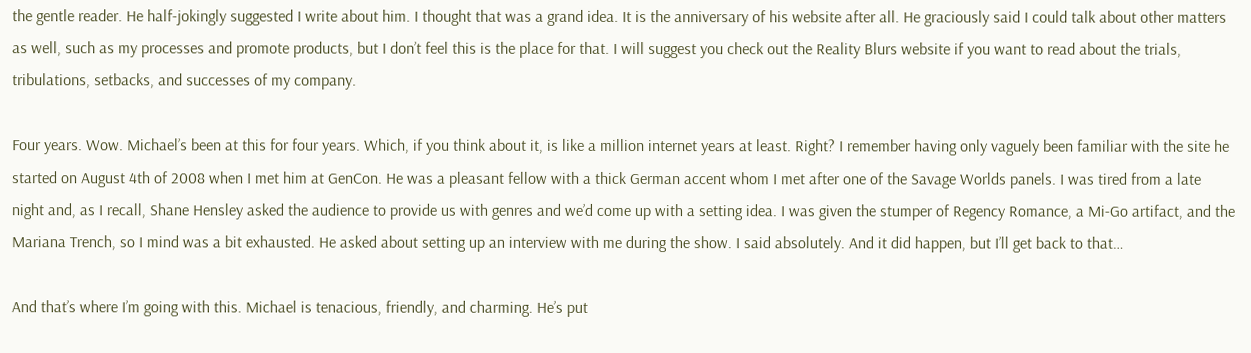the gentle reader. He half-jokingly suggested I write about him. I thought that was a grand idea. It is the anniversary of his website after all. He graciously said I could talk about other matters as well, such as my processes and promote products, but I don’t feel this is the place for that. I will suggest you check out the Reality Blurs website if you want to read about the trials, tribulations, setbacks, and successes of my company.

Four years. Wow. Michael’s been at this for four years. Which, if you think about it, is like a million internet years at least. Right? I remember having only vaguely been familiar with the site he started on August 4th of 2008 when I met him at GenCon. He was a pleasant fellow with a thick German accent whom I met after one of the Savage Worlds panels. I was tired from a late night and, as I recall, Shane Hensley asked the audience to provide us with genres and we’d come up with a setting idea. I was given the stumper of Regency Romance, a Mi-Go artifact, and the Mariana Trench, so I mind was a bit exhausted. He asked about setting up an interview with me during the show. I said absolutely. And it did happen, but I’ll get back to that…

And that’s where I’m going with this. Michael is tenacious, friendly, and charming. He’s put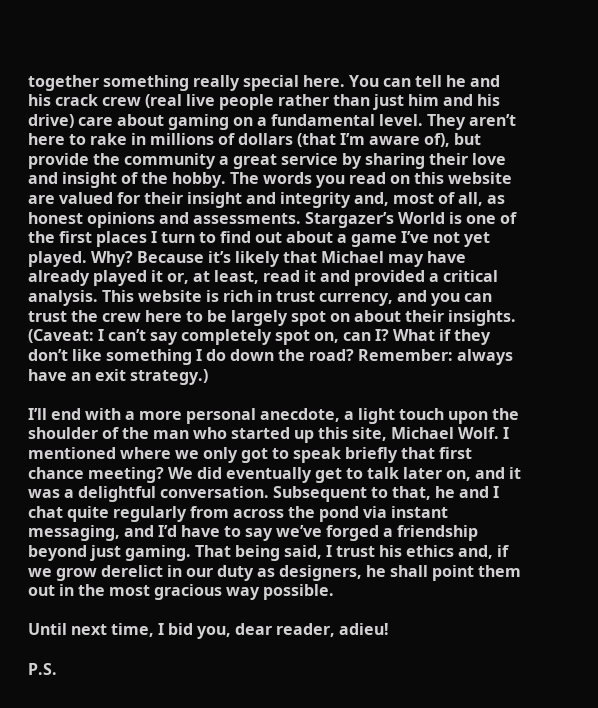together something really special here. You can tell he and his crack crew (real live people rather than just him and his drive) care about gaming on a fundamental level. They aren’t here to rake in millions of dollars (that I’m aware of), but provide the community a great service by sharing their love and insight of the hobby. The words you read on this website are valued for their insight and integrity and, most of all, as honest opinions and assessments. Stargazer’s World is one of the first places I turn to find out about a game I’ve not yet played. Why? Because it’s likely that Michael may have already played it or, at least, read it and provided a critical analysis. This website is rich in trust currency, and you can trust the crew here to be largely spot on about their insights. (Caveat: I can’t say completely spot on, can I? What if they don’t like something I do down the road? Remember: always have an exit strategy.)

I’ll end with a more personal anecdote, a light touch upon the shoulder of the man who started up this site, Michael Wolf. I mentioned where we only got to speak briefly that first chance meeting? We did eventually get to talk later on, and it was a delightful conversation. Subsequent to that, he and I chat quite regularly from across the pond via instant messaging, and I’d have to say we’ve forged a friendship beyond just gaming. That being said, I trust his ethics and, if we grow derelict in our duty as designers, he shall point them out in the most gracious way possible.

Until next time, I bid you, dear reader, adieu!

P.S.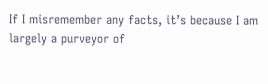If I misremember any facts, it’s because I am largely a purveyor of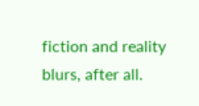fiction and reality blurs, after all.